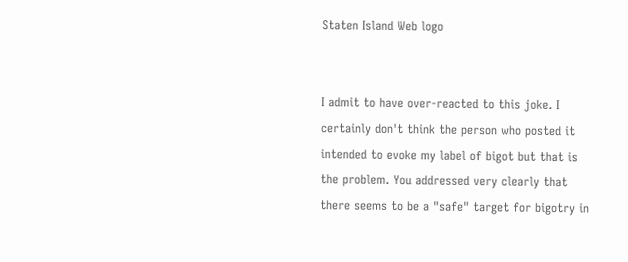Staten Island Web logo


I admit to have over-reacted to this joke. I certainly don't think the person who posted it intended to evoke my label of bigot but that is the problem. You addressed very clearly that there seems to be a "safe" target for bigotry in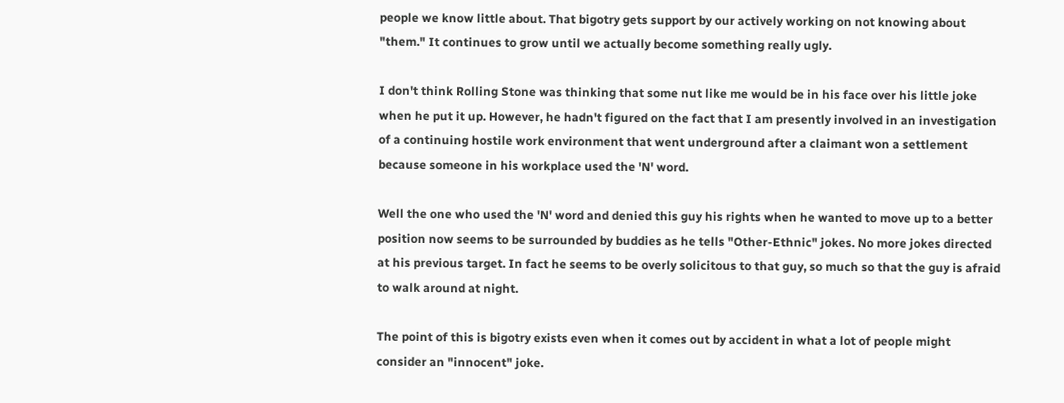people we know little about. That bigotry gets support by our actively working on not knowing about "them." It continues to grow until we actually become something really ugly.

I don't think Rolling Stone was thinking that some nut like me would be in his face over his little joke when he put it up. However, he hadn't figured on the fact that I am presently involved in an investigation of a continuing hostile work environment that went underground after a claimant won a settlement because someone in his workplace used the 'N' word.

Well the one who used the 'N' word and denied this guy his rights when he wanted to move up to a better position now seems to be surrounded by buddies as he tells "Other-Ethnic" jokes. No more jokes directed at his previous target. In fact he seems to be overly solicitous to that guy, so much so that the guy is afraid to walk around at night.

The point of this is bigotry exists even when it comes out by accident in what a lot of people might consider an "innocent" joke.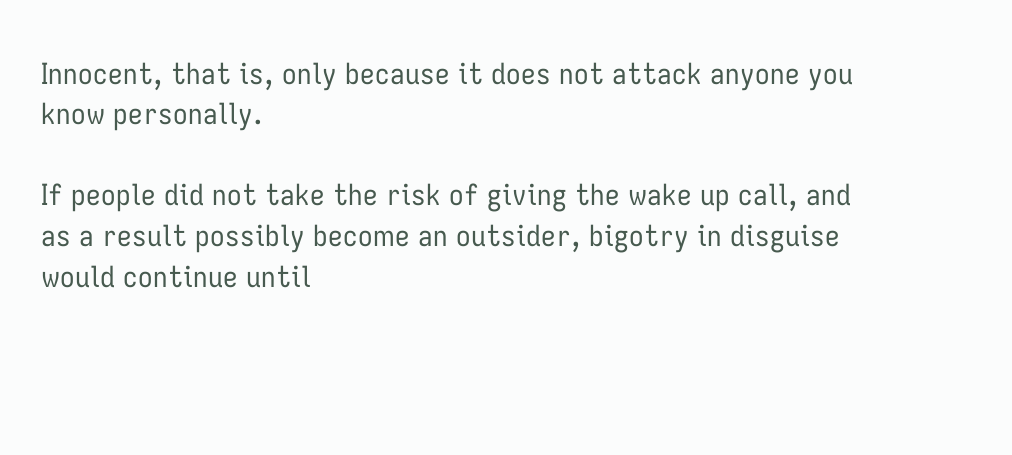Innocent, that is, only because it does not attack anyone you know personally.

If people did not take the risk of giving the wake up call, and as a result possibly become an outsider, bigotry in disguise would continue until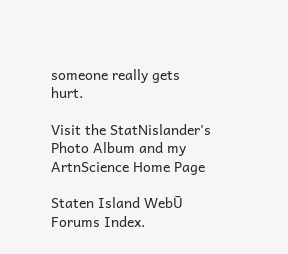someone really gets hurt.

Visit the StatNislander's Photo Album and my ArtnScience Home Page

Staten Island WebŪ Forums Index.